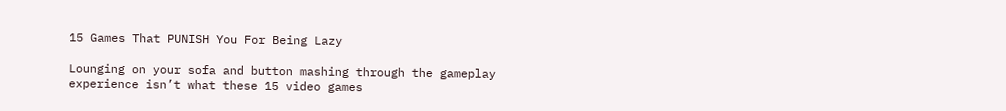15 Games That PUNISH You For Being Lazy

Lounging on your sofa and button mashing through the gameplay experience isn’t what these 15 video games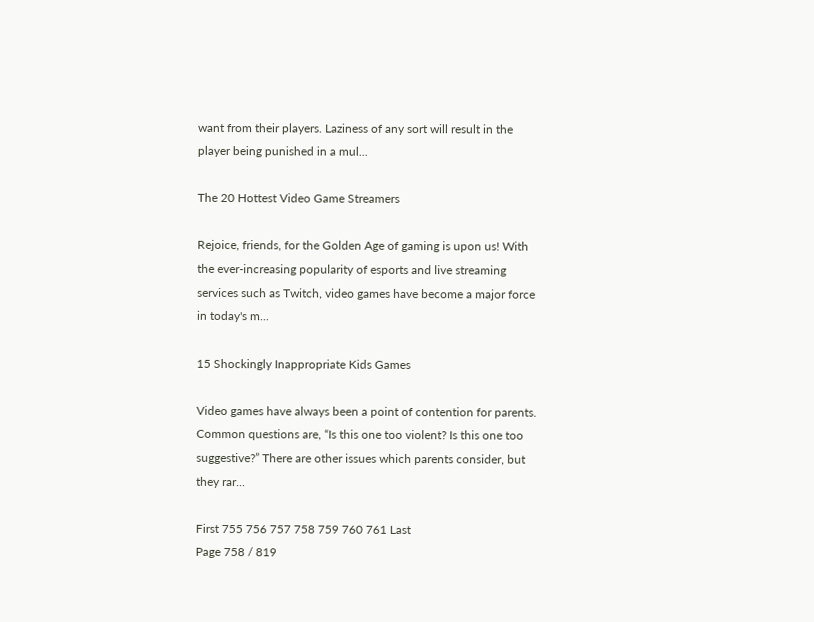want from their players. Laziness of any sort will result in the player being punished in a mul...

The 20 Hottest Video Game Streamers

Rejoice, friends, for the Golden Age of gaming is upon us! With the ever-increasing popularity of esports and live streaming services such as Twitch, video games have become a major force in today's m...

15 Shockingly Inappropriate Kids Games

Video games have always been a point of contention for parents. Common questions are, “Is this one too violent? Is this one too suggestive?” There are other issues which parents consider, but they rar...

First 755 756 757 758 759 760 761 Last
Page 758 / 819